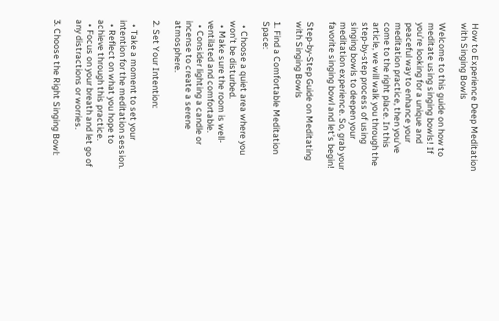How to Experience Deep Meditation with Singing Bowls

Welcome to this guide on how to meditate using singing bowls! If you’re looking for a unique and peaceful way to enhance your meditation practice, then you’ve come to the right place. In this article, we will walk you through the step-by-step process of using singing bowls to deepen your meditation experience. So, grab your favorite singing bowl and let’s begin!

Step-by-Step Guide on Meditating with Singing Bowls

1. Find a Comfortable Meditation Space:

  • Choose a quiet area where you won’t be disturbed.
  • Make sure the room is well-ventilated and comfortable.
  • Consider lighting a candle or incense to create a serene atmosphere.

2. Set Your Intention:

  • Take a moment to set your intention for the meditation session.
  • Reflect on what you hope to achieve through this practice.
  • Focus on your breath and let go of any distractions or worries.

3. Choose the Right Singing Bowl: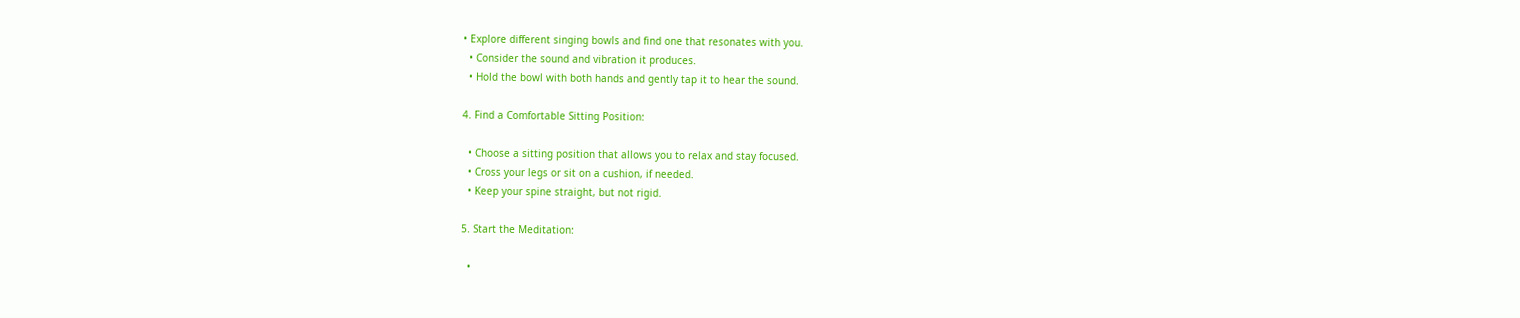• Explore different singing bowls and find one that resonates with you.
  • Consider the sound and vibration it produces.
  • Hold the bowl with both hands and gently tap it to hear the sound.

4. Find a Comfortable Sitting Position:

  • Choose a sitting position that allows you to relax and stay focused.
  • Cross your legs or sit on a cushion, if needed.
  • Keep your spine straight, but not rigid.

5. Start the Meditation:

  •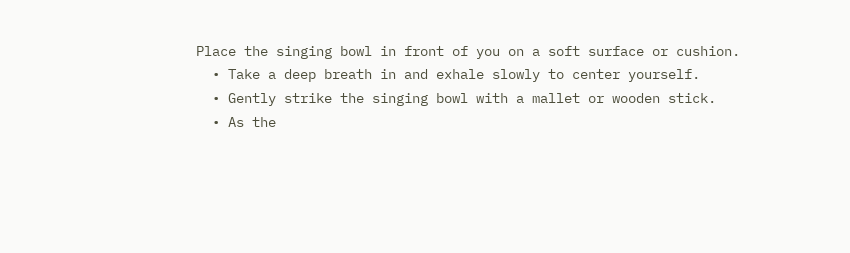Place the singing bowl in front of you on a soft surface or cushion.
  • Take a deep breath in and exhale slowly to center yourself.
  • Gently strike the singing bowl with a mallet or wooden stick.
  • As the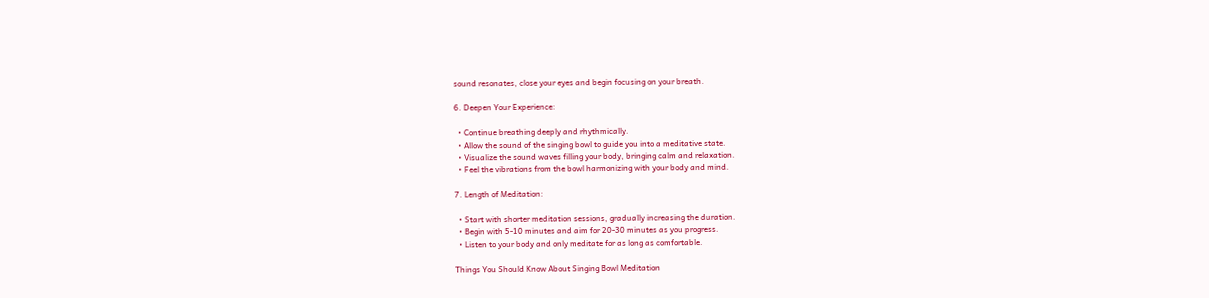sound resonates, close your eyes and begin focusing on your breath.

6. Deepen Your Experience:

  • Continue breathing deeply and rhythmically.
  • Allow the sound of the singing bowl to guide you into a meditative state.
  • Visualize the sound waves filling your body, bringing calm and relaxation.
  • Feel the vibrations from the bowl harmonizing with your body and mind.

7. Length of Meditation:

  • Start with shorter meditation sessions, gradually increasing the duration.
  • Begin with 5-10 minutes and aim for 20-30 minutes as you progress.
  • Listen to your body and only meditate for as long as comfortable.

Things You Should Know About Singing Bowl Meditation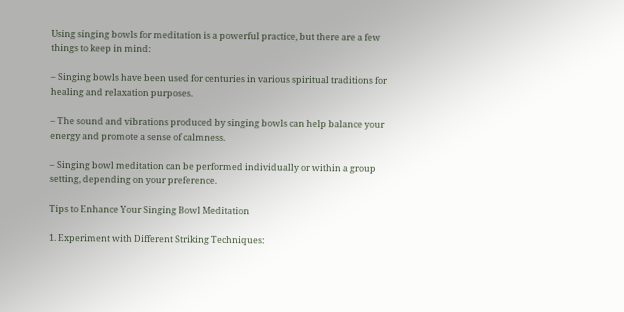Using singing bowls for meditation is a powerful practice, but there are a few things to keep in mind:

– Singing bowls have been used for centuries in various spiritual traditions for healing and relaxation purposes.

– The sound and vibrations produced by singing bowls can help balance your energy and promote a sense of calmness.

– Singing bowl meditation can be performed individually or within a group setting, depending on your preference.

Tips to Enhance Your Singing Bowl Meditation

1. Experiment with Different Striking Techniques: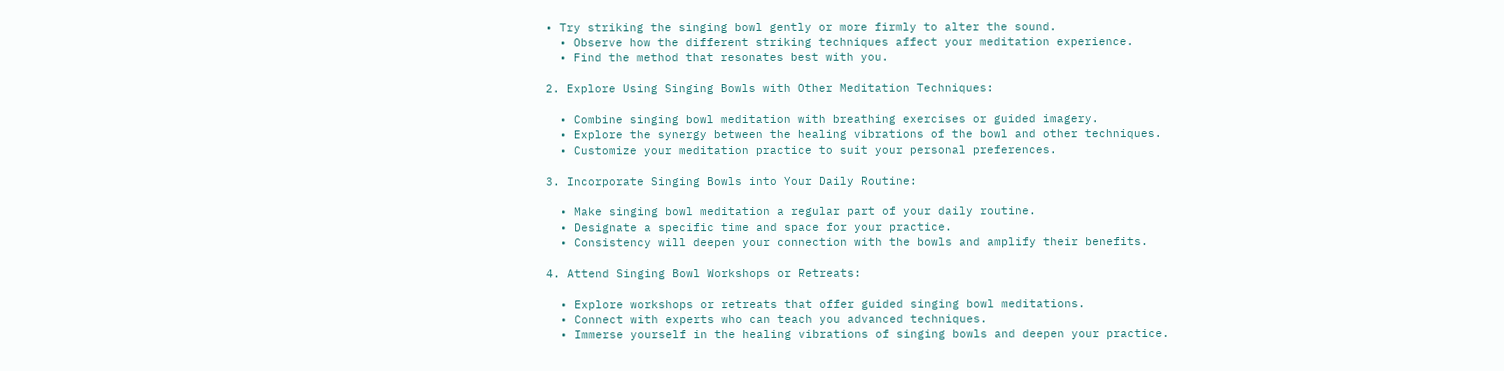• Try striking the singing bowl gently or more firmly to alter the sound.
  • Observe how the different striking techniques affect your meditation experience.
  • Find the method that resonates best with you.

2. Explore Using Singing Bowls with Other Meditation Techniques:

  • Combine singing bowl meditation with breathing exercises or guided imagery.
  • Explore the synergy between the healing vibrations of the bowl and other techniques.
  • Customize your meditation practice to suit your personal preferences.

3. Incorporate Singing Bowls into Your Daily Routine:

  • Make singing bowl meditation a regular part of your daily routine.
  • Designate a specific time and space for your practice.
  • Consistency will deepen your connection with the bowls and amplify their benefits.

4. Attend Singing Bowl Workshops or Retreats:

  • Explore workshops or retreats that offer guided singing bowl meditations.
  • Connect with experts who can teach you advanced techniques.
  • Immerse yourself in the healing vibrations of singing bowls and deepen your practice.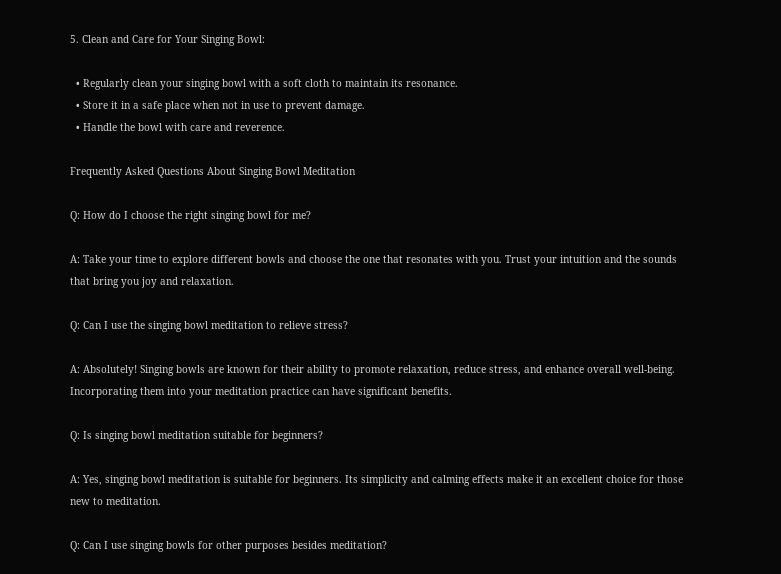5. Clean and Care for Your Singing Bowl:

  • Regularly clean your singing bowl with a soft cloth to maintain its resonance.
  • Store it in a safe place when not in use to prevent damage.
  • Handle the bowl with care and reverence.

Frequently Asked Questions About Singing Bowl Meditation

Q: How do I choose the right singing bowl for me?

A: Take your time to explore different bowls and choose the one that resonates with you. Trust your intuition and the sounds that bring you joy and relaxation.

Q: Can I use the singing bowl meditation to relieve stress?

A: Absolutely! Singing bowls are known for their ability to promote relaxation, reduce stress, and enhance overall well-being. Incorporating them into your meditation practice can have significant benefits.

Q: Is singing bowl meditation suitable for beginners?

A: Yes, singing bowl meditation is suitable for beginners. Its simplicity and calming effects make it an excellent choice for those new to meditation.

Q: Can I use singing bowls for other purposes besides meditation?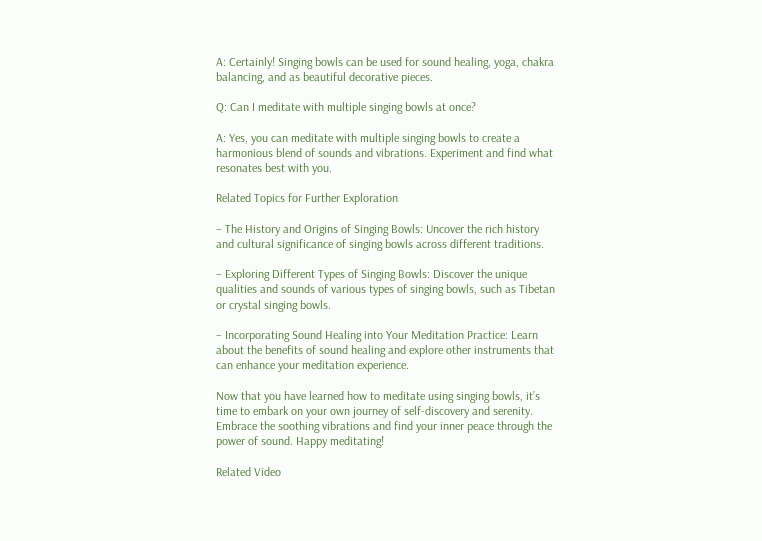A: Certainly! Singing bowls can be used for sound healing, yoga, chakra balancing, and as beautiful decorative pieces.

Q: Can I meditate with multiple singing bowls at once?

A: Yes, you can meditate with multiple singing bowls to create a harmonious blend of sounds and vibrations. Experiment and find what resonates best with you.

Related Topics for Further Exploration

– The History and Origins of Singing Bowls: Uncover the rich history and cultural significance of singing bowls across different traditions.

– Exploring Different Types of Singing Bowls: Discover the unique qualities and sounds of various types of singing bowls, such as Tibetan or crystal singing bowls.

– Incorporating Sound Healing into Your Meditation Practice: Learn about the benefits of sound healing and explore other instruments that can enhance your meditation experience.

Now that you have learned how to meditate using singing bowls, it’s time to embark on your own journey of self-discovery and serenity. Embrace the soothing vibrations and find your inner peace through the power of sound. Happy meditating!

Related Video